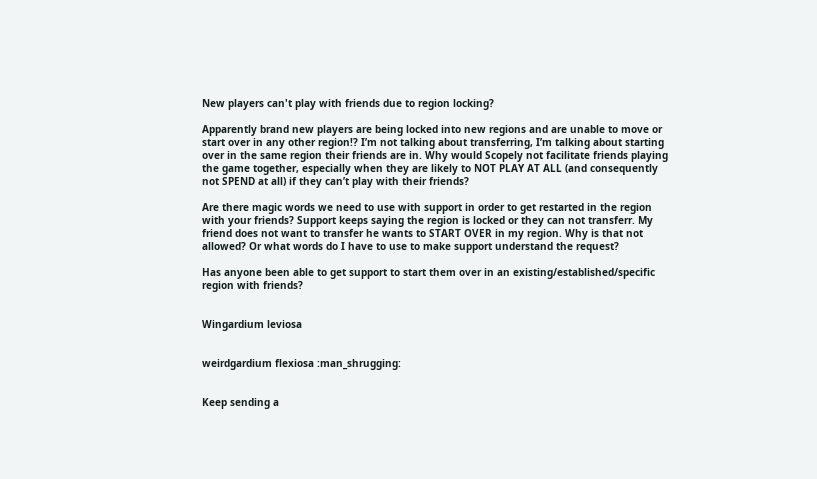New players can't play with friends due to region locking?

Apparently brand new players are being locked into new regions and are unable to move or start over in any other region!? I’m not talking about transferring, I’m talking about starting over in the same region their friends are in. Why would Scopely not facilitate friends playing the game together, especially when they are likely to NOT PLAY AT ALL (and consequently not SPEND at all) if they can’t play with their friends?

Are there magic words we need to use with support in order to get restarted in the region with your friends? Support keeps saying the region is locked or they can not transferr. My friend does not want to transfer he wants to START OVER in my region. Why is that not allowed? Or what words do I have to use to make support understand the request?

Has anyone been able to get support to start them over in an existing/established/specific region with friends?


Wingardium leviosa


weirdgardium flexiosa :man_shrugging:


Keep sending a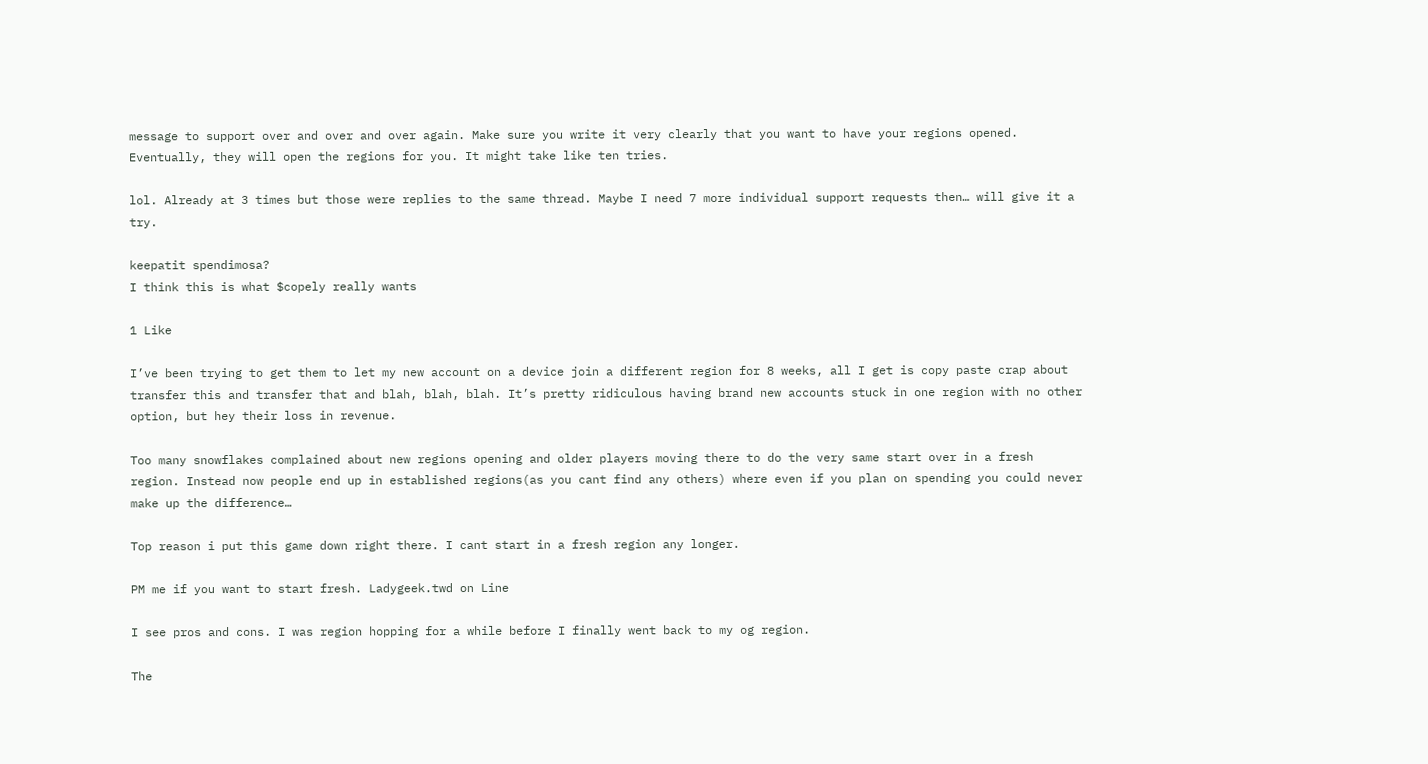message to support over and over and over again. Make sure you write it very clearly that you want to have your regions opened. Eventually, they will open the regions for you. It might take like ten tries.

lol. Already at 3 times but those were replies to the same thread. Maybe I need 7 more individual support requests then… will give it a try.

keepatit spendimosa?
I think this is what $copely really wants

1 Like

I’ve been trying to get them to let my new account on a device join a different region for 8 weeks, all I get is copy paste crap about transfer this and transfer that and blah, blah, blah. It’s pretty ridiculous having brand new accounts stuck in one region with no other option, but hey their loss in revenue.

Too many snowflakes complained about new regions opening and older players moving there to do the very same start over in a fresh region. Instead now people end up in established regions(as you cant find any others) where even if you plan on spending you could never make up the difference…

Top reason i put this game down right there. I cant start in a fresh region any longer.

PM me if you want to start fresh. Ladygeek.twd on Line

I see pros and cons. I was region hopping for a while before I finally went back to my og region.

The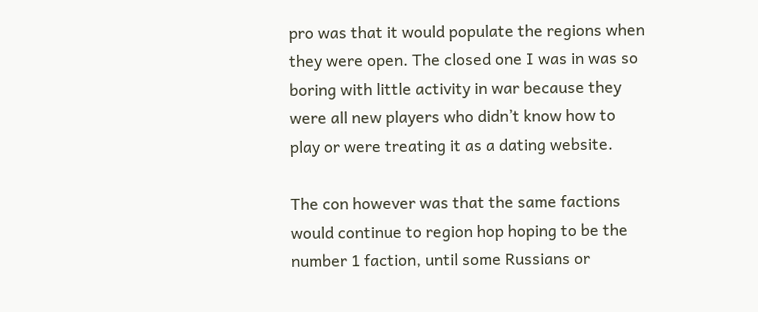pro was that it would populate the regions when they were open. The closed one I was in was so boring with little activity in war because they were all new players who didn’t know how to play or were treating it as a dating website.

The con however was that the same factions would continue to region hop hoping to be the number 1 faction, until some Russians or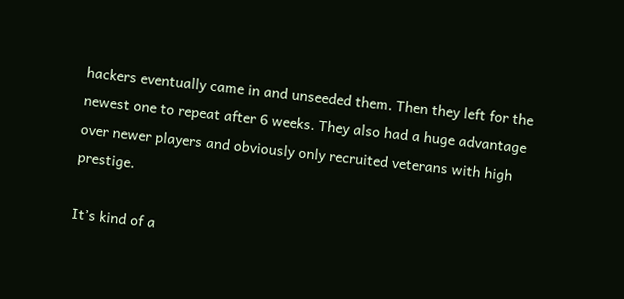hackers eventually came in and unseeded them. Then they left for the newest one to repeat after 6 weeks. They also had a huge advantage over newer players and obviously only recruited veterans with high prestige.

It’s kind of a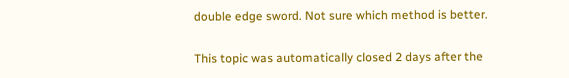double edge sword. Not sure which method is better.

This topic was automatically closed 2 days after the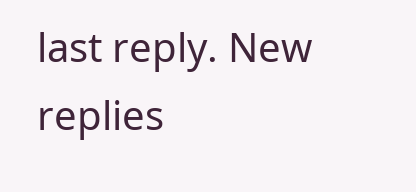last reply. New replies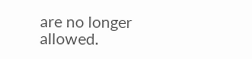are no longer allowed.